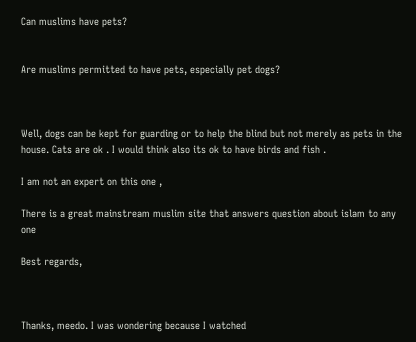Can muslims have pets?


Are muslims permitted to have pets, especially pet dogs?



Well, dogs can be kept for guarding or to help the blind but not merely as pets in the house. Cats are ok . I would think also its ok to have birds and fish .

I am not an expert on this one ,

There is a great mainstream muslim site that answers question about islam to any one

Best regards,



Thanks, meedo. I was wondering because I watched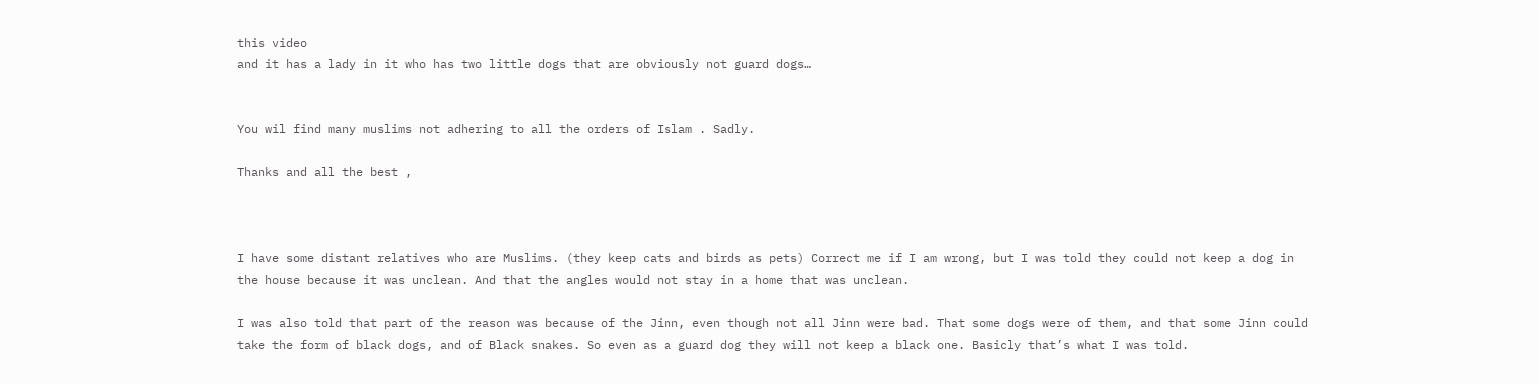this video
and it has a lady in it who has two little dogs that are obviously not guard dogs…


You wil find many muslims not adhering to all the orders of Islam . Sadly.

Thanks and all the best ,



I have some distant relatives who are Muslims. (they keep cats and birds as pets) Correct me if I am wrong, but I was told they could not keep a dog in the house because it was unclean. And that the angles would not stay in a home that was unclean.

I was also told that part of the reason was because of the Jinn, even though not all Jinn were bad. That some dogs were of them, and that some Jinn could take the form of black dogs, and of Black snakes. So even as a guard dog they will not keep a black one. Basicly that’s what I was told.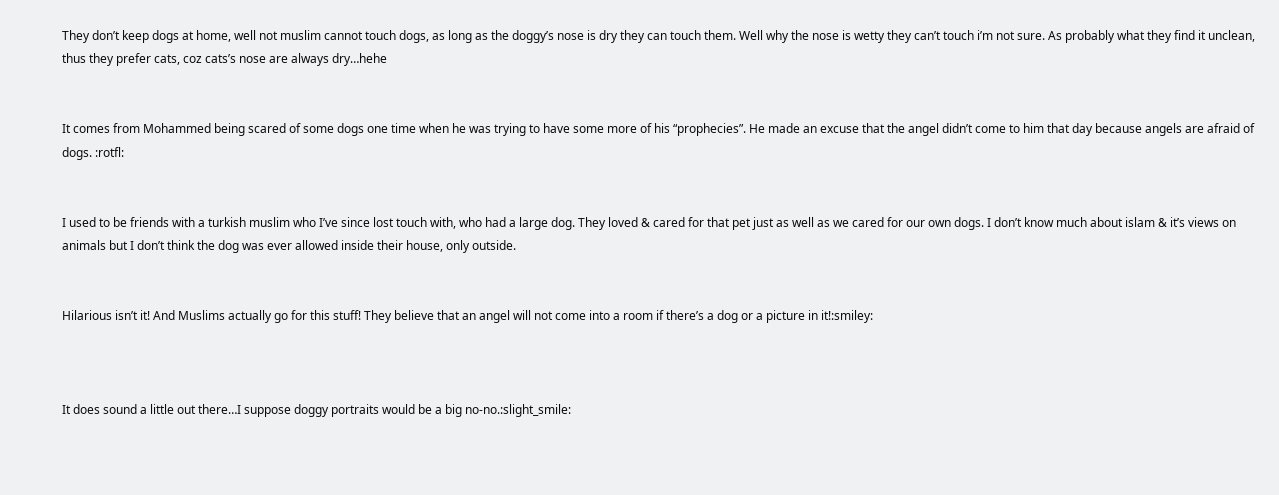They don’t keep dogs at home, well not muslim cannot touch dogs, as long as the doggy’s nose is dry they can touch them. Well why the nose is wetty they can’t touch i’m not sure. As probably what they find it unclean, thus they prefer cats, coz cats’s nose are always dry…hehe


It comes from Mohammed being scared of some dogs one time when he was trying to have some more of his “prophecies”. He made an excuse that the angel didn’t come to him that day because angels are afraid of dogs. :rotfl:


I used to be friends with a turkish muslim who I’ve since lost touch with, who had a large dog. They loved & cared for that pet just as well as we cared for our own dogs. I don’t know much about islam & it’s views on animals but I don’t think the dog was ever allowed inside their house, only outside.


Hilarious isn’t it! And Muslims actually go for this stuff! They believe that an angel will not come into a room if there’s a dog or a picture in it!:smiley:



It does sound a little out there…I suppose doggy portraits would be a big no-no.:slight_smile: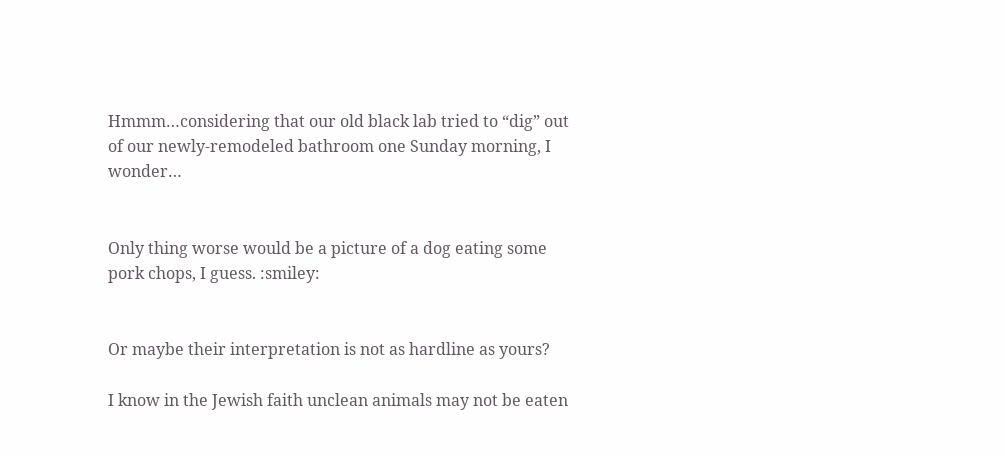Hmmm…considering that our old black lab tried to “dig” out of our newly-remodeled bathroom one Sunday morning, I wonder…


Only thing worse would be a picture of a dog eating some pork chops, I guess. :smiley:


Or maybe their interpretation is not as hardline as yours?

I know in the Jewish faith unclean animals may not be eaten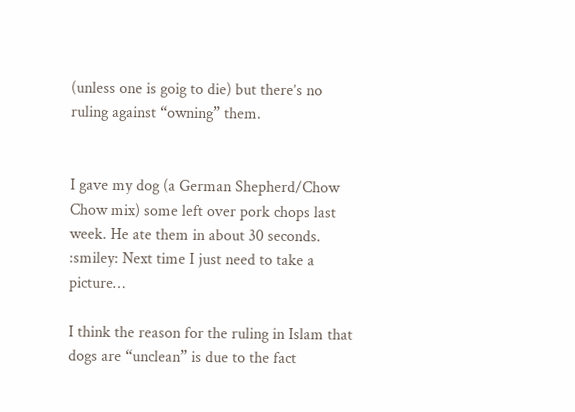(unless one is goig to die) but there’s no ruling against “owning” them.


I gave my dog (a German Shepherd/Chow Chow mix) some left over pork chops last week. He ate them in about 30 seconds. :smiley: Next time I just need to take a picture…

I think the reason for the ruling in Islam that dogs are “unclean” is due to the fact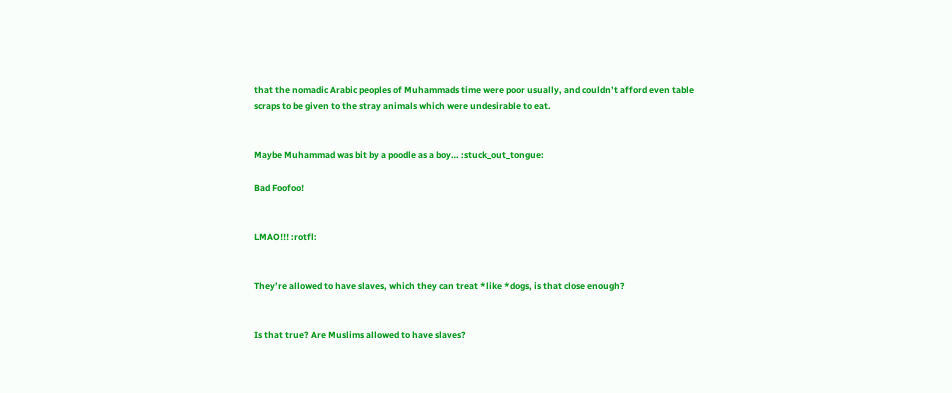that the nomadic Arabic peoples of Muhammads time were poor usually, and couldn’t afford even table scraps to be given to the stray animals which were undesirable to eat.


Maybe Muhammad was bit by a poodle as a boy… :stuck_out_tongue:

Bad Foofoo!


LMAO!!! :rotfl:


They’re allowed to have slaves, which they can treat *like *dogs, is that close enough?


Is that true? Are Muslims allowed to have slaves?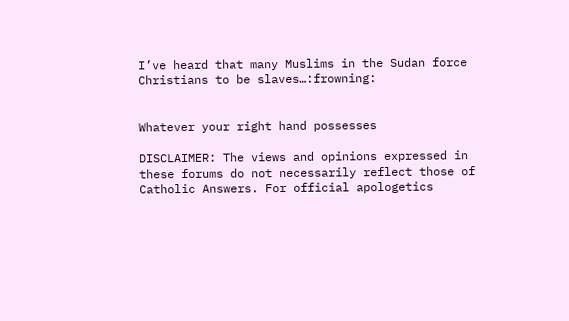I’ve heard that many Muslims in the Sudan force Christians to be slaves…:frowning:


Whatever your right hand possesses

DISCLAIMER: The views and opinions expressed in these forums do not necessarily reflect those of Catholic Answers. For official apologetics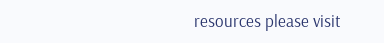resources please visit